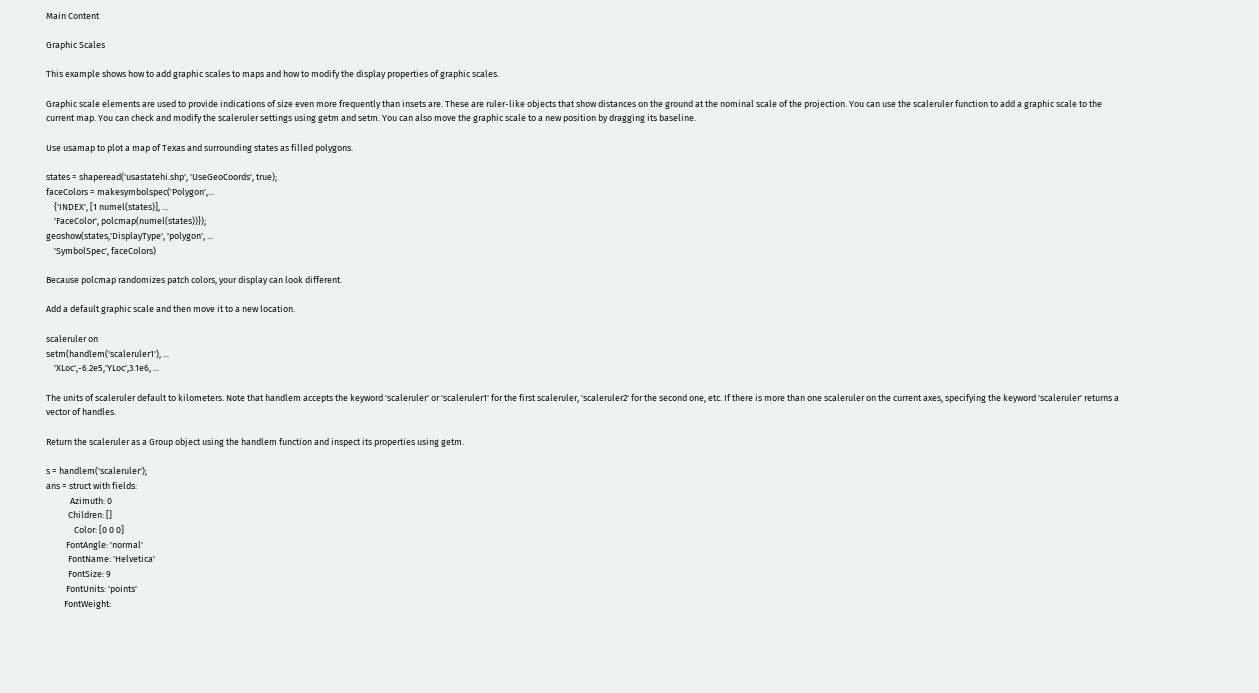Main Content

Graphic Scales

This example shows how to add graphic scales to maps and how to modify the display properties of graphic scales.

Graphic scale elements are used to provide indications of size even more frequently than insets are. These are ruler-like objects that show distances on the ground at the nominal scale of the projection. You can use the scaleruler function to add a graphic scale to the current map. You can check and modify the scaleruler settings using getm and setm. You can also move the graphic scale to a new position by dragging its baseline.

Use usamap to plot a map of Texas and surrounding states as filled polygons.

states = shaperead('usastatehi.shp', 'UseGeoCoords', true);
faceColors = makesymbolspec('Polygon',...
    {'INDEX', [1 numel(states)], ...
    'FaceColor', polcmap(numel(states))});
geoshow(states,'DisplayType', 'polygon', ...
    'SymbolSpec', faceColors)

Because polcmap randomizes patch colors, your display can look different.

Add a default graphic scale and then move it to a new location.

scaleruler on
setm(handlem('scaleruler1'), ...
    'XLoc',-6.2e5,'YLoc',3.1e6, ...

The units of scaleruler default to kilometers. Note that handlem accepts the keyword 'scaleruler' or 'scaleruler1' for the first scaleruler, 'scaleruler2' for the second one, etc. If there is more than one scaleruler on the current axes, specifying the keyword 'scaleruler' returns a vector of handles.

Return the scaleruler as a Group object using the handlem function and inspect its properties using getm.

s = handlem('scaleruler');
ans = struct with fields:
            Azimuth: 0
           Children: []
              Color: [0 0 0]
          FontAngle: 'normal'
           FontName: 'Helvetica'
           FontSize: 9
          FontUnits: 'points'
         FontWeight: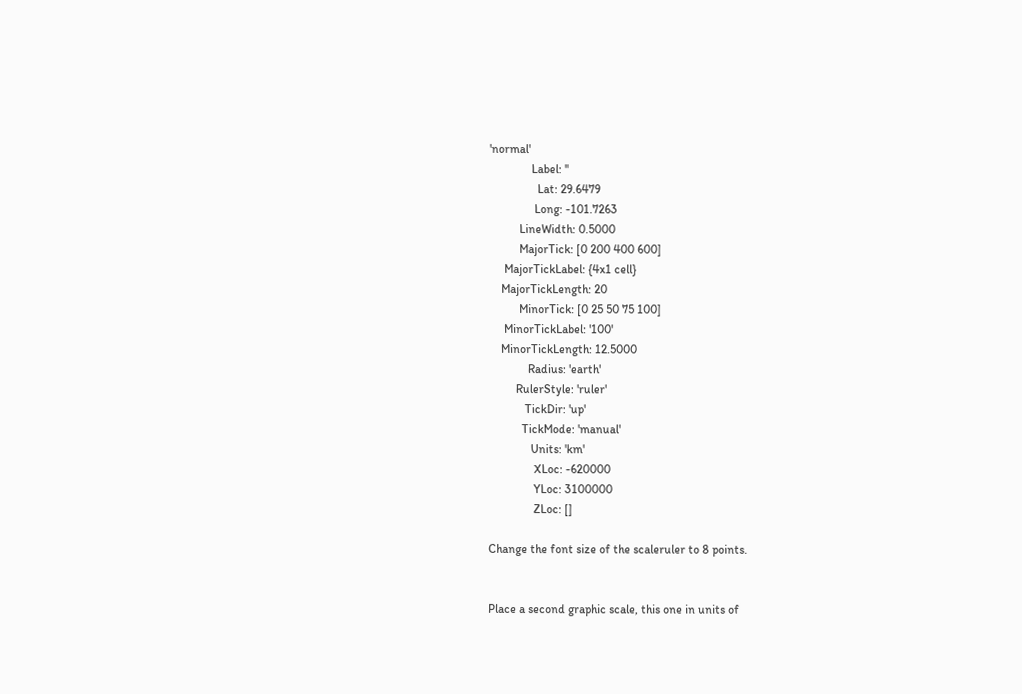'normal'
              Label: ''
                Lat: 29.6479
               Long: -101.7263
          LineWidth: 0.5000
          MajorTick: [0 200 400 600]
     MajorTickLabel: {4x1 cell}
    MajorTickLength: 20
          MinorTick: [0 25 50 75 100]
     MinorTickLabel: '100'
    MinorTickLength: 12.5000
             Radius: 'earth'
         RulerStyle: 'ruler'
            TickDir: 'up'
           TickMode: 'manual'
              Units: 'km'
               XLoc: -620000
               YLoc: 3100000
               ZLoc: []

Change the font size of the scaleruler to 8 points.


Place a second graphic scale, this one in units of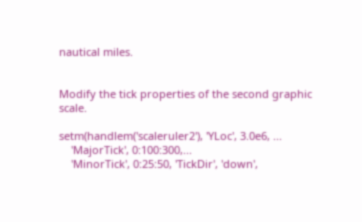nautical miles.


Modify the tick properties of the second graphic scale.

setm(handlem('scaleruler2'), 'YLoc', 3.0e6, ...
    'MajorTick', 0:100:300,...
    'MinorTick', 0:25:50, 'TickDir', 'down',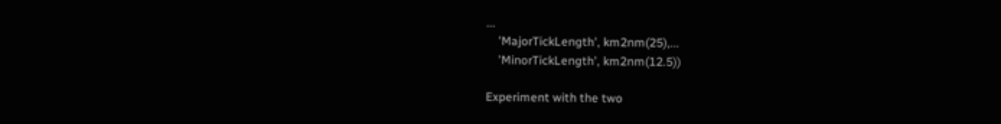...
    'MajorTickLength', km2nm(25),...
    'MinorTickLength', km2nm(12.5))

Experiment with the two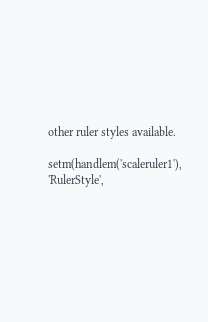other ruler styles available.

setm(handlem('scaleruler1'), 'RulerStyle',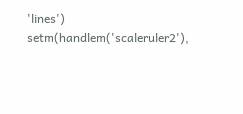'lines')
setm(handlem('scaleruler2'),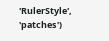'RulerStyle', 'patches')